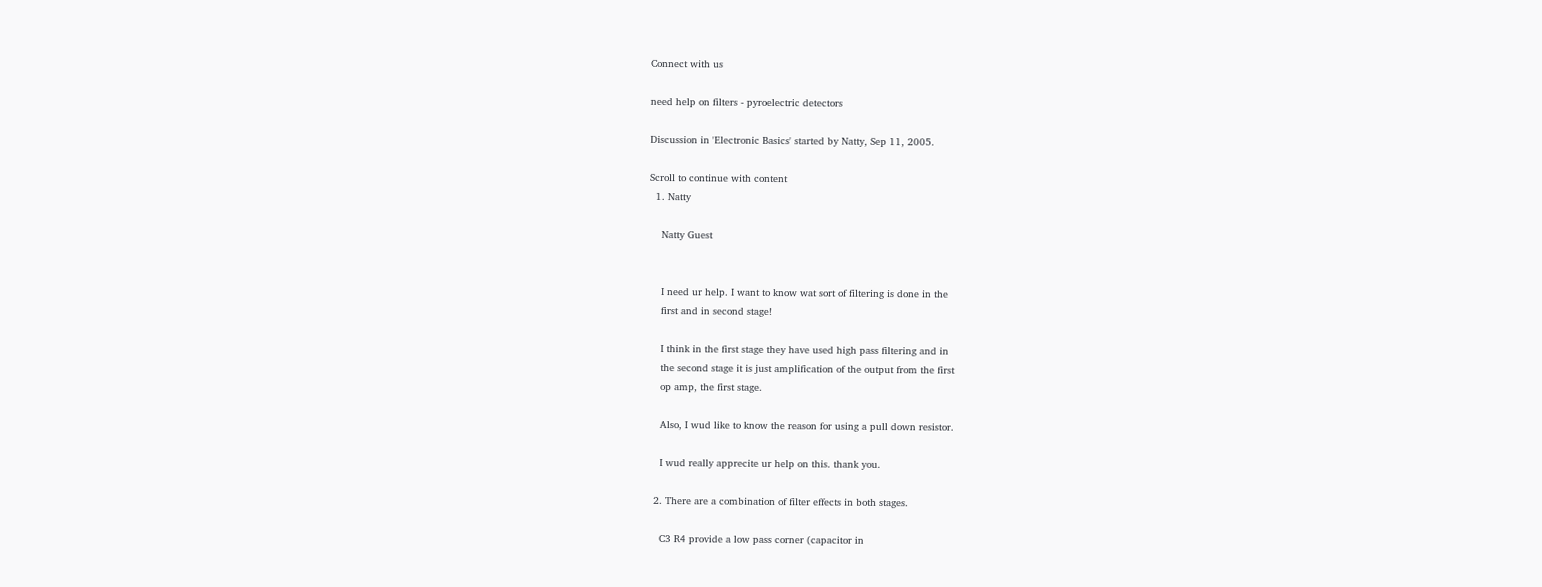Connect with us

need help on filters - pyroelectric detectors

Discussion in 'Electronic Basics' started by Natty, Sep 11, 2005.

Scroll to continue with content
  1. Natty

    Natty Guest


    I need ur help. I want to know wat sort of filtering is done in the
    first and in second stage!

    I think in the first stage they have used high pass filtering and in
    the second stage it is just amplification of the output from the first
    op amp, the first stage.

    Also, I wud like to know the reason for using a pull down resistor.

    I wud really apprecite ur help on this. thank you.

  2. There are a combination of filter effects in both stages.

    C3 R4 provide a low pass corner (capacitor in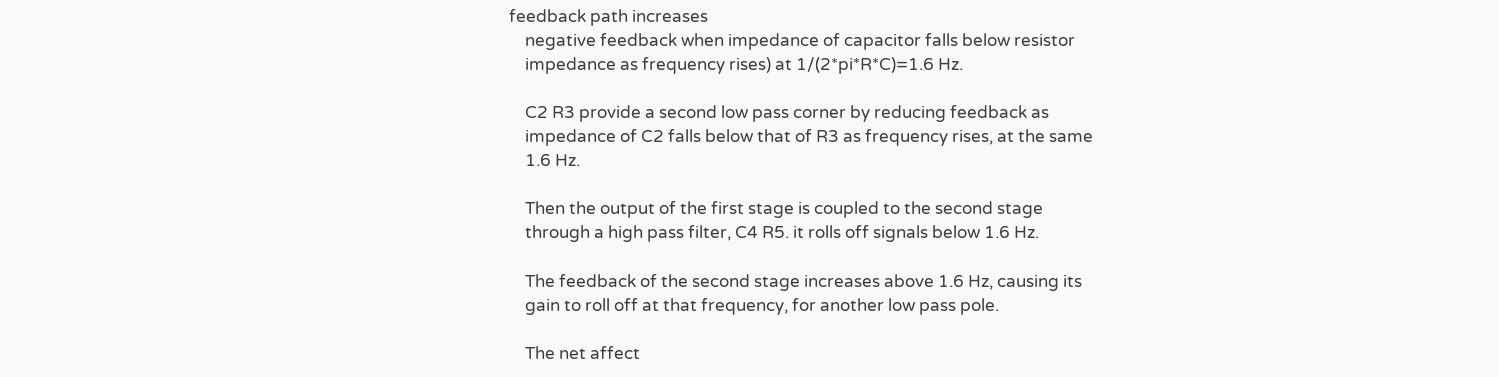feedback path increases
    negative feedback when impedance of capacitor falls below resistor
    impedance as frequency rises) at 1/(2*pi*R*C)=1.6 Hz.

    C2 R3 provide a second low pass corner by reducing feedback as
    impedance of C2 falls below that of R3 as frequency rises, at the same
    1.6 Hz.

    Then the output of the first stage is coupled to the second stage
    through a high pass filter, C4 R5. it rolls off signals below 1.6 Hz.

    The feedback of the second stage increases above 1.6 Hz, causing its
    gain to roll off at that frequency, for another low pass pole.

    The net affect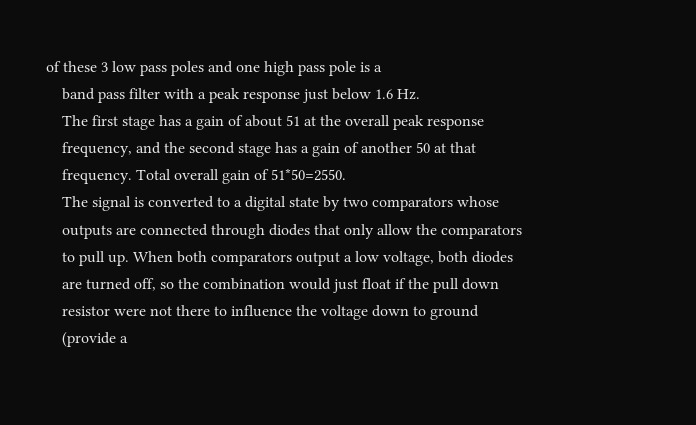of these 3 low pass poles and one high pass pole is a
    band pass filter with a peak response just below 1.6 Hz.
    The first stage has a gain of about 51 at the overall peak response
    frequency, and the second stage has a gain of another 50 at that
    frequency. Total overall gain of 51*50=2550.
    The signal is converted to a digital state by two comparators whose
    outputs are connected through diodes that only allow the comparators
    to pull up. When both comparators output a low voltage, both diodes
    are turned off, so the combination would just float if the pull down
    resistor were not there to influence the voltage down to ground
    (provide a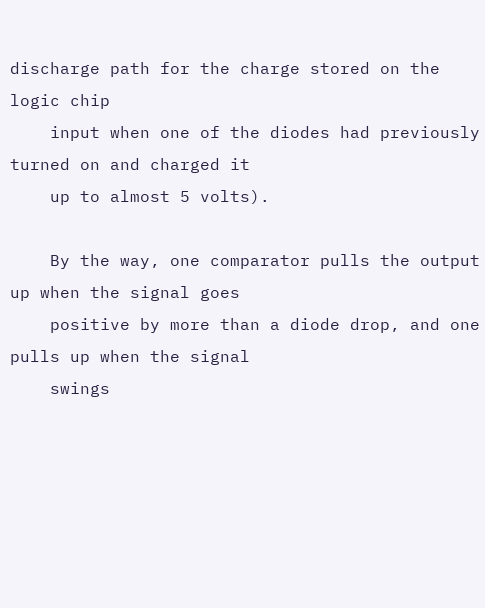discharge path for the charge stored on the logic chip
    input when one of the diodes had previously turned on and charged it
    up to almost 5 volts).

    By the way, one comparator pulls the output up when the signal goes
    positive by more than a diode drop, and one pulls up when the signal
    swings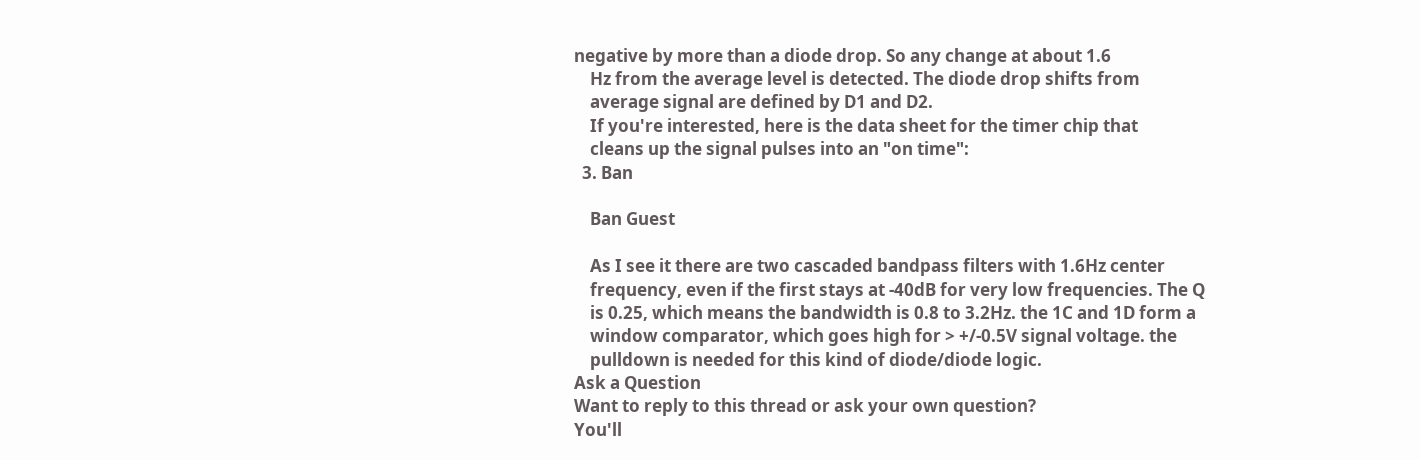negative by more than a diode drop. So any change at about 1.6
    Hz from the average level is detected. The diode drop shifts from
    average signal are defined by D1 and D2.
    If you're interested, here is the data sheet for the timer chip that
    cleans up the signal pulses into an "on time":
  3. Ban

    Ban Guest

    As I see it there are two cascaded bandpass filters with 1.6Hz center
    frequency, even if the first stays at -40dB for very low frequencies. The Q
    is 0.25, which means the bandwidth is 0.8 to 3.2Hz. the 1C and 1D form a
    window comparator, which goes high for > +/-0.5V signal voltage. the
    pulldown is needed for this kind of diode/diode logic.
Ask a Question
Want to reply to this thread or ask your own question?
You'll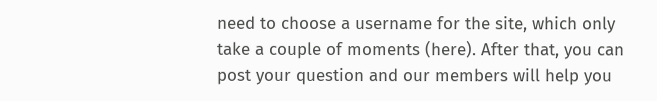need to choose a username for the site, which only take a couple of moments (here). After that, you can post your question and our members will help you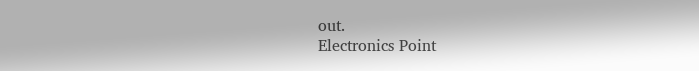out.
Electronics Point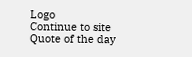Logo
Continue to site
Quote of the day